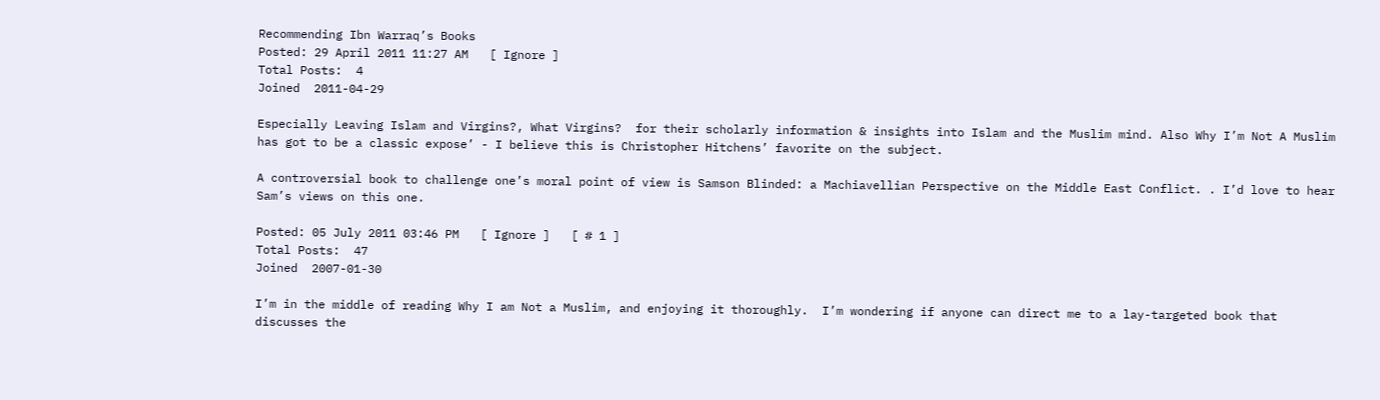Recommending Ibn Warraq’s Books
Posted: 29 April 2011 11:27 AM   [ Ignore ]
Total Posts:  4
Joined  2011-04-29

Especially Leaving Islam and Virgins?, What Virgins?  for their scholarly information & insights into Islam and the Muslim mind. Also Why I’m Not A Muslim has got to be a classic expose’ - I believe this is Christopher Hitchens’ favorite on the subject.

A controversial book to challenge one’s moral point of view is Samson Blinded: a Machiavellian Perspective on the Middle East Conflict. . I’d love to hear Sam’s views on this one.

Posted: 05 July 2011 03:46 PM   [ Ignore ]   [ # 1 ]
Total Posts:  47
Joined  2007-01-30

I’m in the middle of reading Why I am Not a Muslim, and enjoying it thoroughly.  I’m wondering if anyone can direct me to a lay-targeted book that discusses the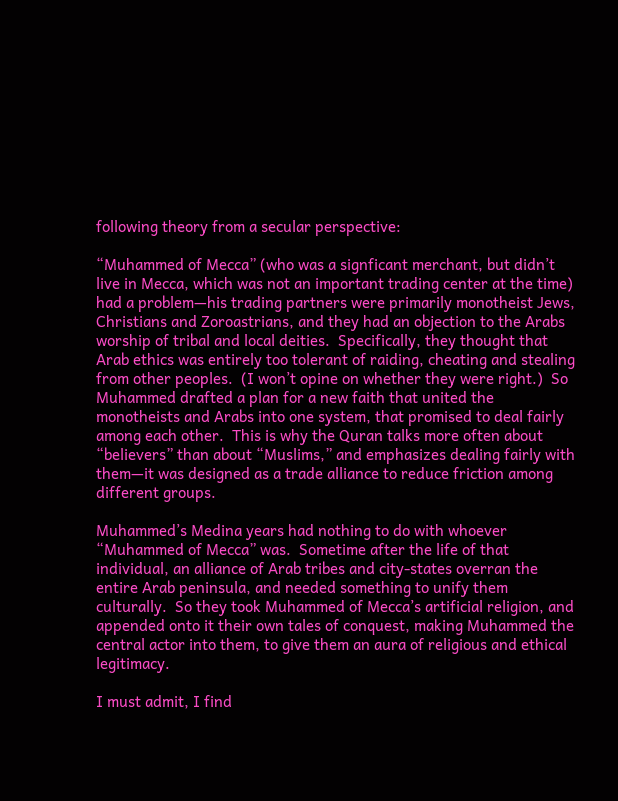following theory from a secular perspective:

“Muhammed of Mecca” (who was a signficant merchant, but didn’t live in Mecca, which was not an important trading center at the time) had a problem—his trading partners were primarily monotheist Jews, Christians and Zoroastrians, and they had an objection to the Arabs worship of tribal and local deities.  Specifically, they thought that Arab ethics was entirely too tolerant of raiding, cheating and stealing from other peoples.  (I won’t opine on whether they were right.)  So Muhammed drafted a plan for a new faith that united the monotheists and Arabs into one system, that promised to deal fairly among each other.  This is why the Quran talks more often about “believers” than about “Muslims,” and emphasizes dealing fairly with them—it was designed as a trade alliance to reduce friction among different groups.

Muhammed’s Medina years had nothing to do with whoever “Muhammed of Mecca” was.  Sometime after the life of that individual, an alliance of Arab tribes and city-states overran the entire Arab peninsula, and needed something to unify them culturally.  So they took Muhammed of Mecca’s artificial religion, and appended onto it their own tales of conquest, making Muhammed the central actor into them, to give them an aura of religious and ethical legitimacy.

I must admit, I find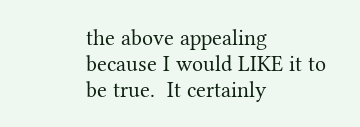the above appealing because I would LIKE it to be true.  It certainly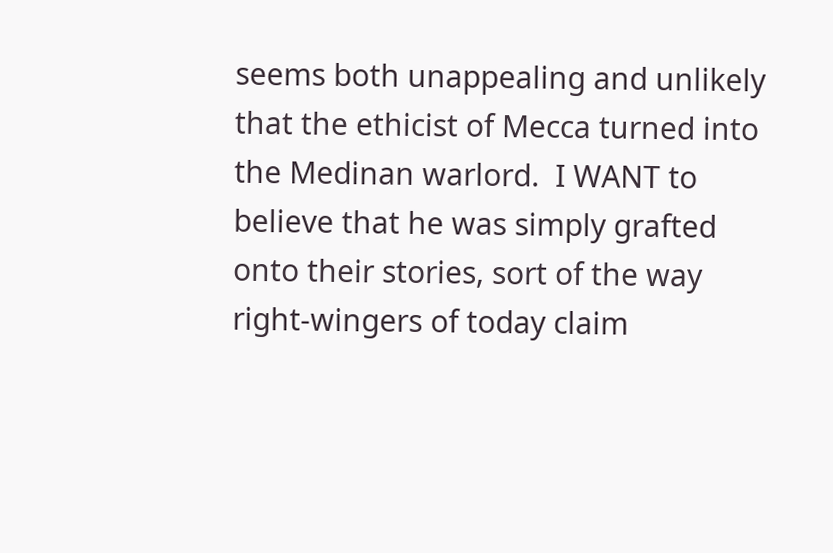seems both unappealing and unlikely that the ethicist of Mecca turned into the Medinan warlord.  I WANT to believe that he was simply grafted onto their stories, sort of the way right-wingers of today claim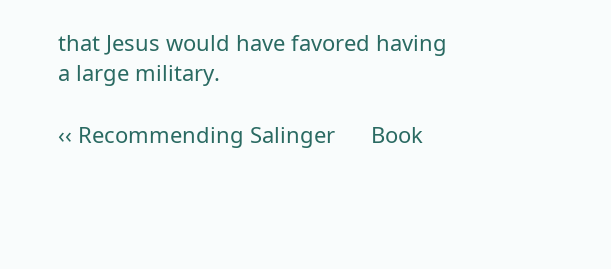that Jesus would have favored having a large military.

‹‹ Recommending Salinger      Book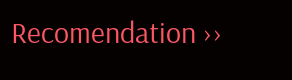Recomendation ››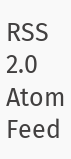RSS 2.0     Atom Feed